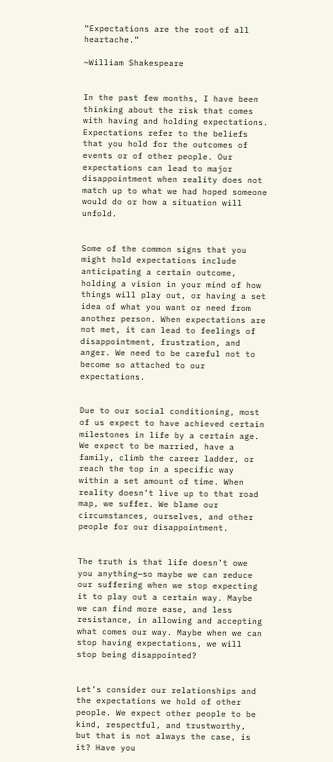“Expectations are the root of all heartache.”

~William Shakespeare


In the past few months, I have been thinking about the risk that comes with having and holding expectations. Expectations refer to the beliefs that you hold for the outcomes of events or of other people. Our expectations can lead to major disappointment when reality does not match up to what we had hoped someone would do or how a situation will unfold.


Some of the common signs that you might hold expectations include anticipating a certain outcome, holding a vision in your mind of how things will play out, or having a set idea of what you want or need from another person. When expectations are not met, it can lead to feelings of disappointment, frustration, and anger. We need to be careful not to become so attached to our expectations.


Due to our social conditioning, most of us expect to have achieved certain milestones in life by a certain age. We expect to be married, have a family, climb the career ladder, or reach the top in a specific way within a set amount of time. When reality doesn’t live up to that road map, we suffer. We blame our circumstances, ourselves, and other people for our disappointment.


The truth is that life doesn’t owe you anything—so maybe we can reduce our suffering when we stop expecting it to play out a certain way. Maybe we can find more ease, and less resistance, in allowing and accepting what comes our way. Maybe when we can stop having expectations, we will stop being disappointed?


Let’s consider our relationships and the expectations we hold of other people. We expect other people to be kind, respectful, and trustworthy, but that is not always the case, is it? Have you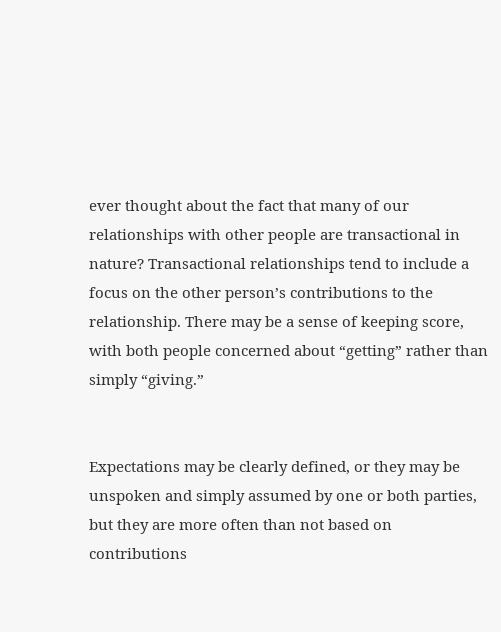ever thought about the fact that many of our relationships with other people are transactional in nature? Transactional relationships tend to include a focus on the other person’s contributions to the relationship. There may be a sense of keeping score, with both people concerned about “getting” rather than simply “giving.”


Expectations may be clearly defined, or they may be unspoken and simply assumed by one or both parties, but they are more often than not based on contributions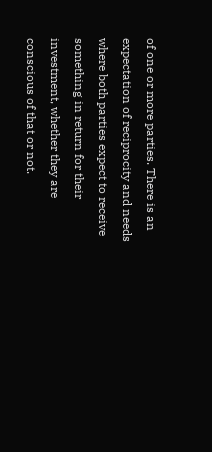of one or more parties. There is an expectation of reciprocity and needs where both parties expect to receive something in return for their investment, whether they are conscious of that or not.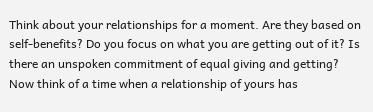Think about your relationships for a moment. Are they based on self-benefits? Do you focus on what you are getting out of it? Is there an unspoken commitment of equal giving and getting?
Now think of a time when a relationship of yours has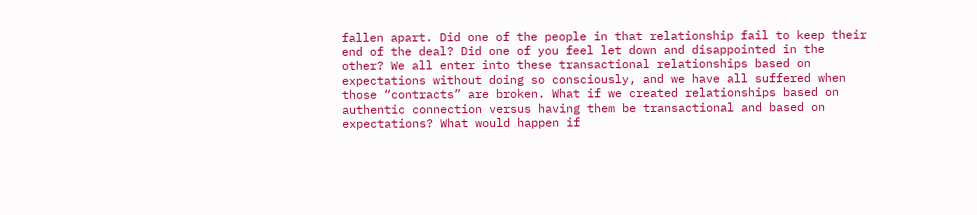fallen apart. Did one of the people in that relationship fail to keep their end of the deal? Did one of you feel let down and disappointed in the other? We all enter into these transactional relationships based on expectations without doing so consciously, and we have all suffered when those “contracts” are broken. What if we created relationships based on authentic connection versus having them be transactional and based on expectations? What would happen if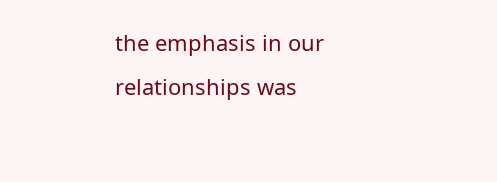the emphasis in our relationships was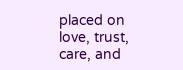placed on love, trust, care, and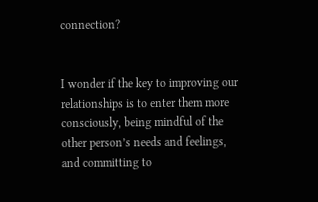connection?


I wonder if the key to improving our relationships is to enter them more consciously, being mindful of the other person’s needs and feelings, and committing to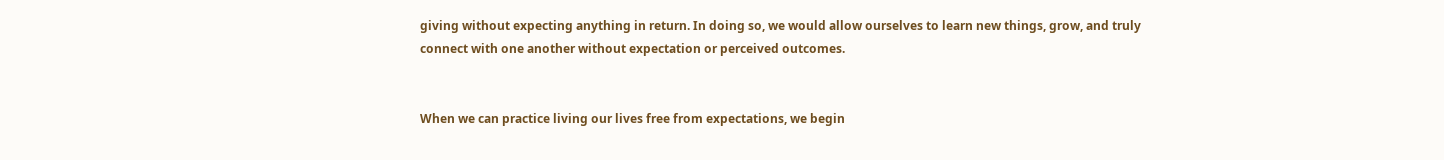giving without expecting anything in return. In doing so, we would allow ourselves to learn new things, grow, and truly connect with one another without expectation or perceived outcomes.


When we can practice living our lives free from expectations, we begin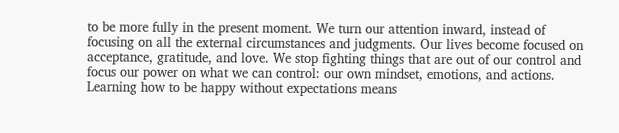to be more fully in the present moment. We turn our attention inward, instead of focusing on all the external circumstances and judgments. Our lives become focused on acceptance, gratitude, and love. We stop fighting things that are out of our control and focus our power on what we can control: our own mindset, emotions, and actions. Learning how to be happy without expectations means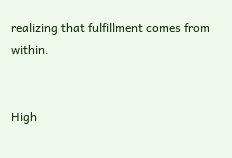realizing that fulfillment comes from within.


High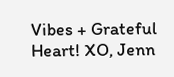Vibes + Grateful Heart! XO, Jenn